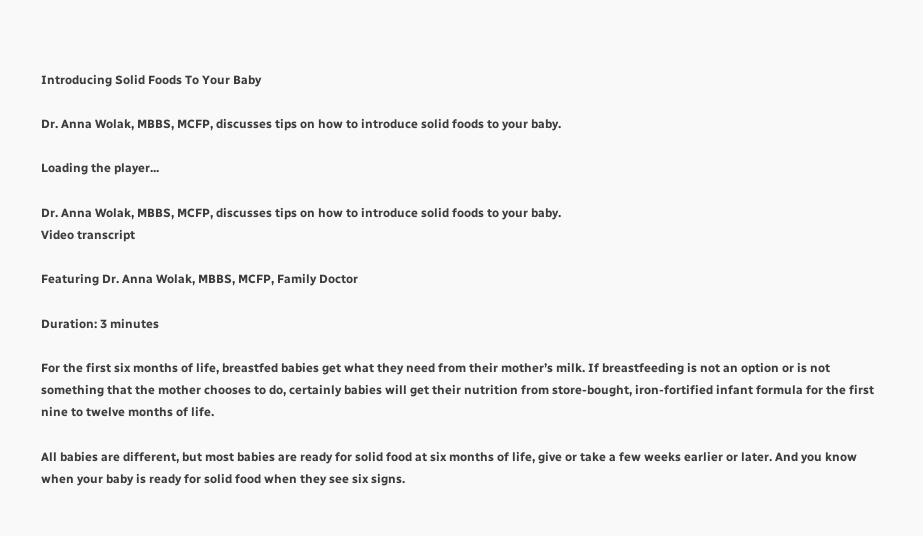Introducing Solid Foods To Your Baby

Dr. Anna Wolak, MBBS, MCFP, discusses tips on how to introduce solid foods to your baby.

Loading the player...

Dr. Anna Wolak, MBBS, MCFP, discusses tips on how to introduce solid foods to your baby.
Video transcript

Featuring Dr. Anna Wolak, MBBS, MCFP, Family Doctor

Duration: 3 minutes

For the first six months of life, breastfed babies get what they need from their mother’s milk. If breastfeeding is not an option or is not something that the mother chooses to do, certainly babies will get their nutrition from store-bought, iron-fortified infant formula for the first nine to twelve months of life.

All babies are different, but most babies are ready for solid food at six months of life, give or take a few weeks earlier or later. And you know when your baby is ready for solid food when they see six signs.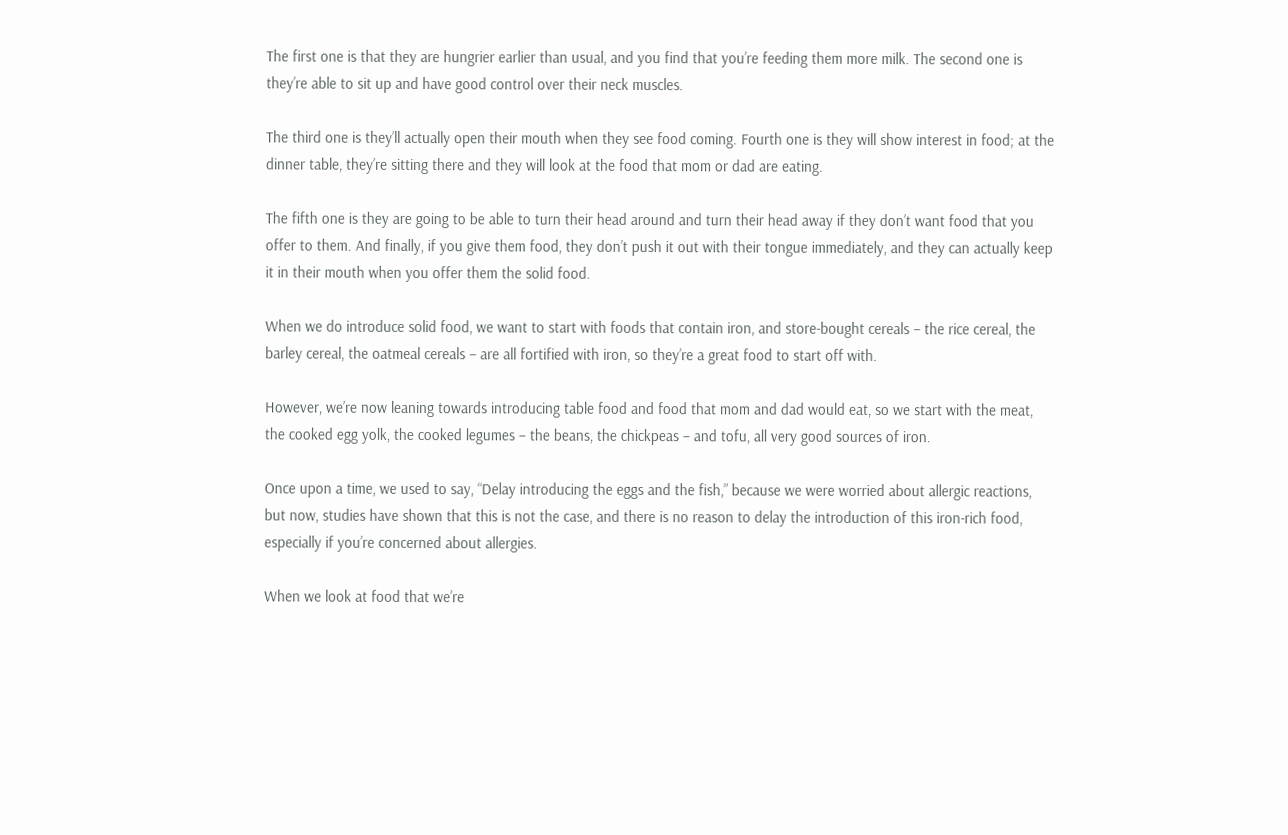The first one is that they are hungrier earlier than usual, and you find that you’re feeding them more milk. The second one is they’re able to sit up and have good control over their neck muscles.

The third one is they’ll actually open their mouth when they see food coming. Fourth one is they will show interest in food; at the dinner table, they’re sitting there and they will look at the food that mom or dad are eating.

The fifth one is they are going to be able to turn their head around and turn their head away if they don’t want food that you offer to them. And finally, if you give them food, they don’t push it out with their tongue immediately, and they can actually keep it in their mouth when you offer them the solid food.

When we do introduce solid food, we want to start with foods that contain iron, and store-bought cereals – the rice cereal, the barley cereal, the oatmeal cereals – are all fortified with iron, so they’re a great food to start off with.

However, we’re now leaning towards introducing table food and food that mom and dad would eat, so we start with the meat, the cooked egg yolk, the cooked legumes – the beans, the chickpeas – and tofu, all very good sources of iron.

Once upon a time, we used to say, “Delay introducing the eggs and the fish,” because we were worried about allergic reactions, but now, studies have shown that this is not the case, and there is no reason to delay the introduction of this iron-rich food, especially if you’re concerned about allergies.

When we look at food that we’re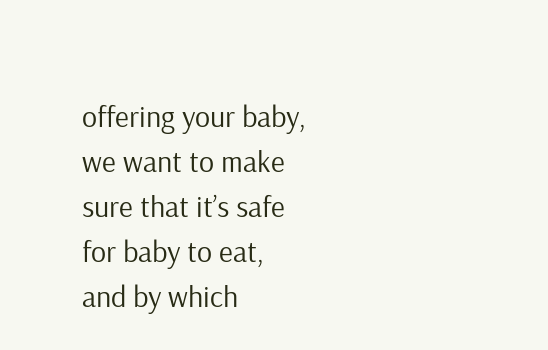offering your baby, we want to make sure that it’s safe for baby to eat, and by which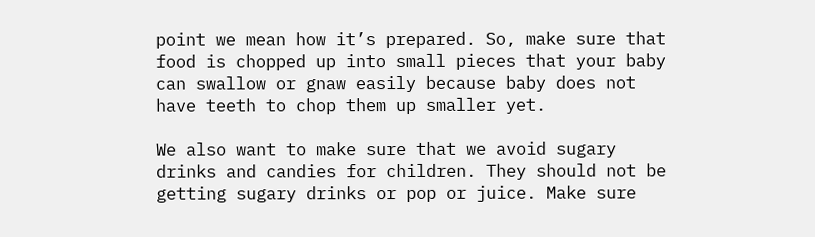point we mean how it’s prepared. So, make sure that food is chopped up into small pieces that your baby can swallow or gnaw easily because baby does not have teeth to chop them up smaller yet.

We also want to make sure that we avoid sugary drinks and candies for children. They should not be getting sugary drinks or pop or juice. Make sure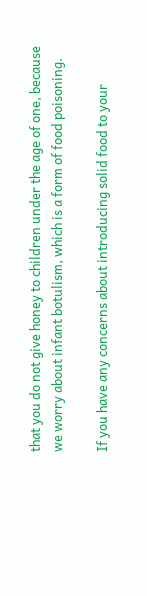that you do not give honey to children under the age of one, because we worry about infant botulism, which is a form of food poisoning.

If you have any concerns about introducing solid food to your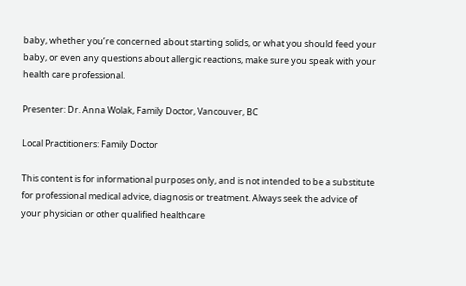baby, whether you’re concerned about starting solids, or what you should feed your baby, or even any questions about allergic reactions, make sure you speak with your health care professional.

Presenter: Dr. Anna Wolak, Family Doctor, Vancouver, BC

Local Practitioners: Family Doctor

This content is for informational purposes only, and is not intended to be a substitute for professional medical advice, diagnosis or treatment. Always seek the advice of your physician or other qualified healthcare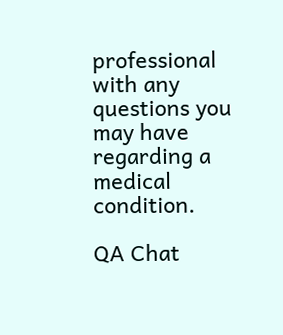professional with any questions you may have regarding a medical condition.

QA Chat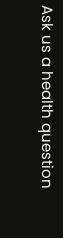Ask us a health question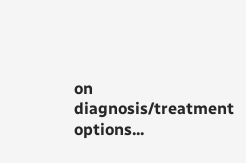on
diagnosis/treatment options...